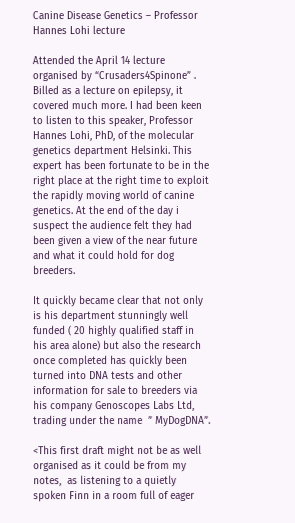Canine Disease Genetics – Professor Hannes Lohi lecture

Attended the April 14 lecture organised by “Crusaders4Spinone” . Billed as a lecture on epilepsy, it covered much more. I had been keen to listen to this speaker, Professor Hannes Lohi, PhD, of the molecular genetics department Helsinki. This expert has been fortunate to be in the right place at the right time to exploit the rapidly moving world of canine genetics. At the end of the day i suspect the audience felt they had been given a view of the near future and what it could hold for dog breeders.

It quickly became clear that not only is his department stunningly well funded ( 20 highly qualified staff in his area alone) but also the research once completed has quickly been turned into DNA tests and other information for sale to breeders via his company Genoscopes Labs Ltd, trading under the name  ” MyDogDNA”.

<This first draft might not be as well organised as it could be from my notes,  as listening to a quietly spoken Finn in a room full of eager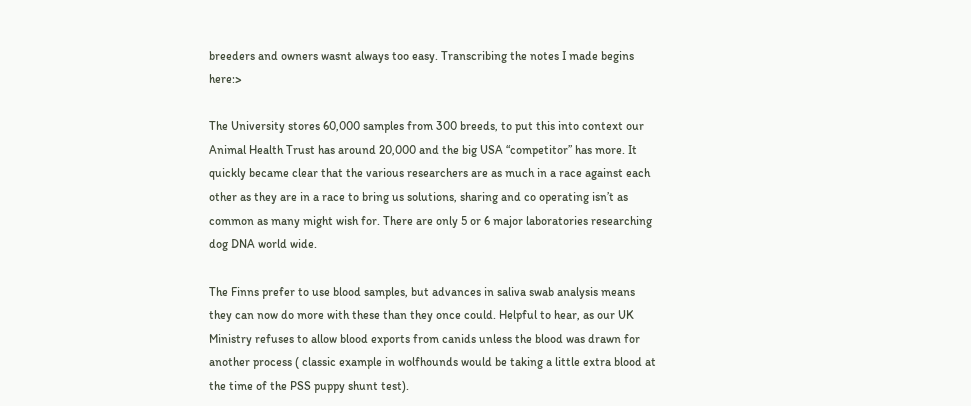breeders and owners wasnt always too easy. Transcribing the notes I made begins here:>

The University stores 60,000 samples from 300 breeds, to put this into context our Animal Health Trust has around 20,000 and the big USA “competitor” has more. It quickly became clear that the various researchers are as much in a race against each other as they are in a race to bring us solutions, sharing and co operating isn’t as common as many might wish for. There are only 5 or 6 major laboratories researching dog DNA world wide.

The Finns prefer to use blood samples, but advances in saliva swab analysis means they can now do more with these than they once could. Helpful to hear, as our UK Ministry refuses to allow blood exports from canids unless the blood was drawn for another process ( classic example in wolfhounds would be taking a little extra blood at the time of the PSS puppy shunt test).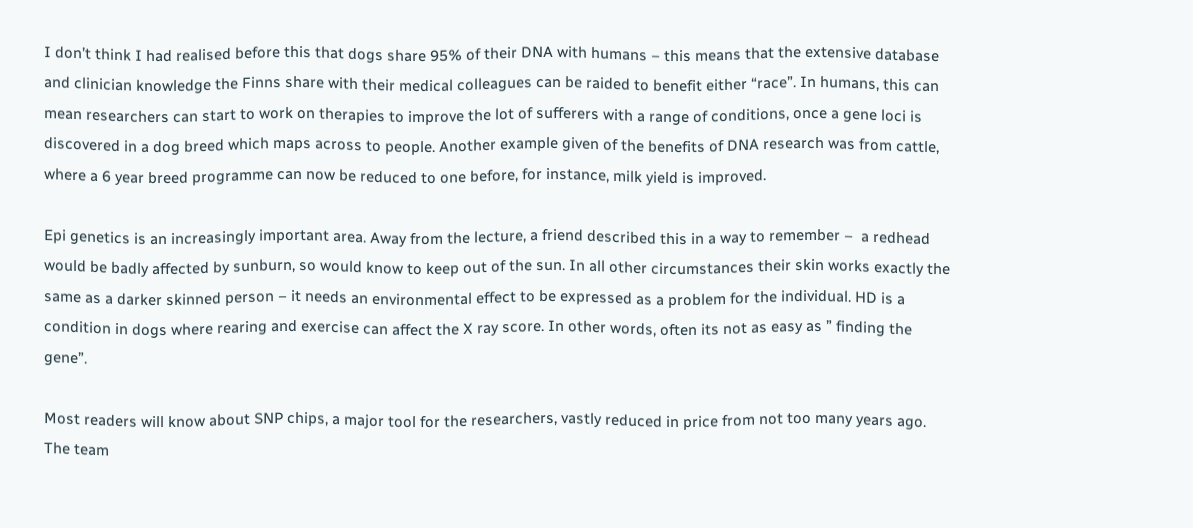I don’t think I had realised before this that dogs share 95% of their DNA with humans – this means that the extensive database  and clinician knowledge the Finns share with their medical colleagues can be raided to benefit either “race”. In humans, this can mean researchers can start to work on therapies to improve the lot of sufferers with a range of conditions, once a gene loci is discovered in a dog breed which maps across to people. Another example given of the benefits of DNA research was from cattle, where a 6 year breed programme can now be reduced to one before, for instance, milk yield is improved.

Epi genetics is an increasingly important area. Away from the lecture, a friend described this in a way to remember –  a redhead would be badly affected by sunburn, so would know to keep out of the sun. In all other circumstances their skin works exactly the same as a darker skinned person – it needs an environmental effect to be expressed as a problem for the individual. HD is a condition in dogs where rearing and exercise can affect the X ray score. In other words, often its not as easy as ” finding the gene”.

Most readers will know about SNP chips, a major tool for the researchers, vastly reduced in price from not too many years ago. The team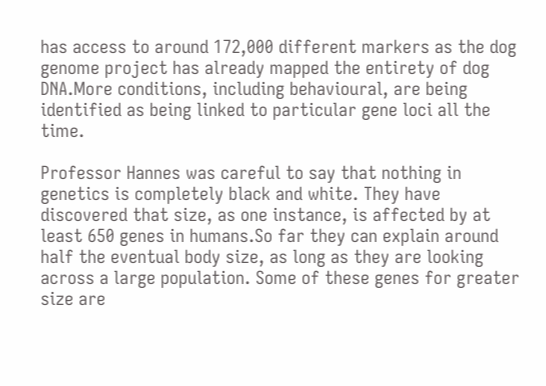has access to around 172,000 different markers as the dog genome project has already mapped the entirety of dog DNA.More conditions, including behavioural, are being identified as being linked to particular gene loci all the time.

Professor Hannes was careful to say that nothing in genetics is completely black and white. They have discovered that size, as one instance, is affected by at least 650 genes in humans.So far they can explain around half the eventual body size, as long as they are looking across a large population. Some of these genes for greater size are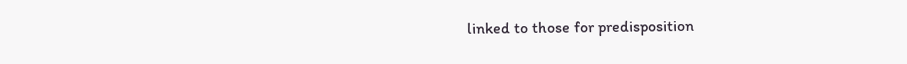linked to those for predisposition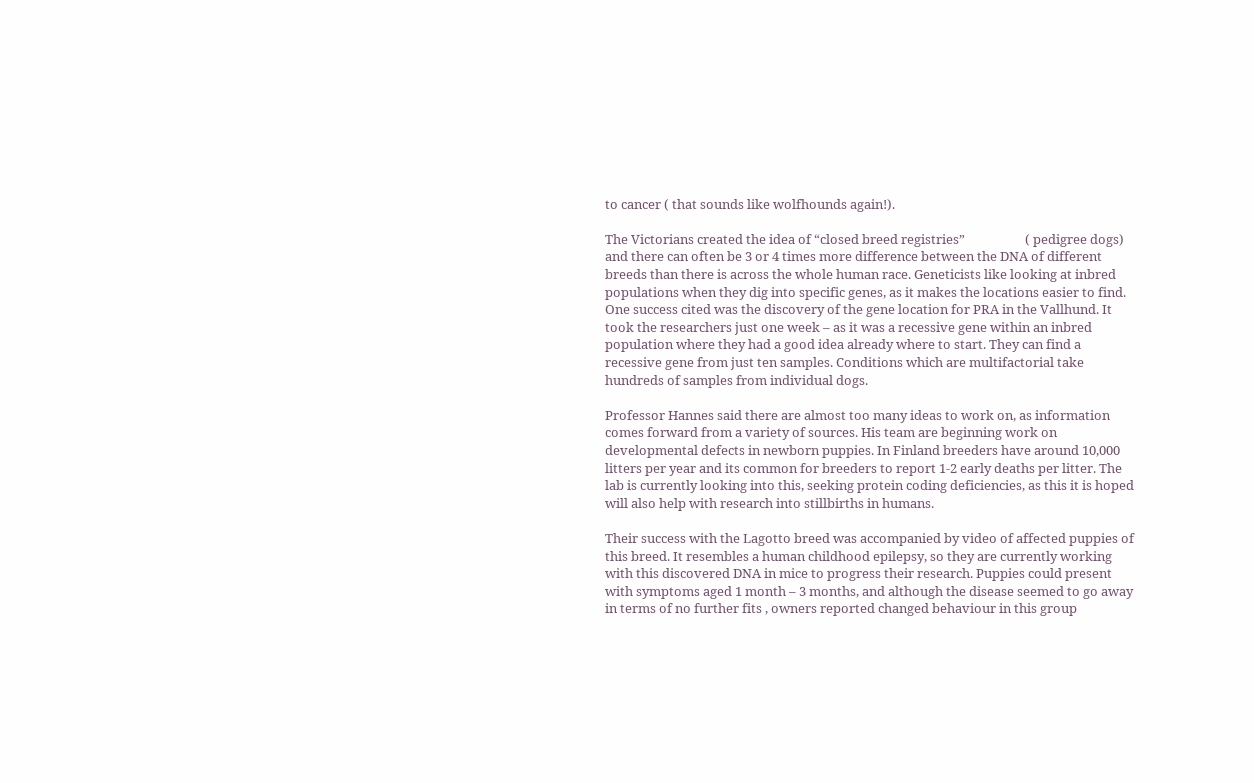to cancer ( that sounds like wolfhounds again!).

The Victorians created the idea of “closed breed registries”                    ( pedigree dogs) and there can often be 3 or 4 times more difference between the DNA of different breeds than there is across the whole human race. Geneticists like looking at inbred populations when they dig into specific genes, as it makes the locations easier to find. One success cited was the discovery of the gene location for PRA in the Vallhund. It took the researchers just one week – as it was a recessive gene within an inbred population where they had a good idea already where to start. They can find a recessive gene from just ten samples. Conditions which are multifactorial take hundreds of samples from individual dogs.

Professor Hannes said there are almost too many ideas to work on, as information comes forward from a variety of sources. His team are beginning work on developmental defects in newborn puppies. In Finland breeders have around 10,000 litters per year and its common for breeders to report 1-2 early deaths per litter. The lab is currently looking into this, seeking protein coding deficiencies, as this it is hoped will also help with research into stillbirths in humans.

Their success with the Lagotto breed was accompanied by video of affected puppies of this breed. It resembles a human childhood epilepsy, so they are currently working with this discovered DNA in mice to progress their research. Puppies could present with symptoms aged 1 month – 3 months, and although the disease seemed to go away in terms of no further fits , owners reported changed behaviour in this group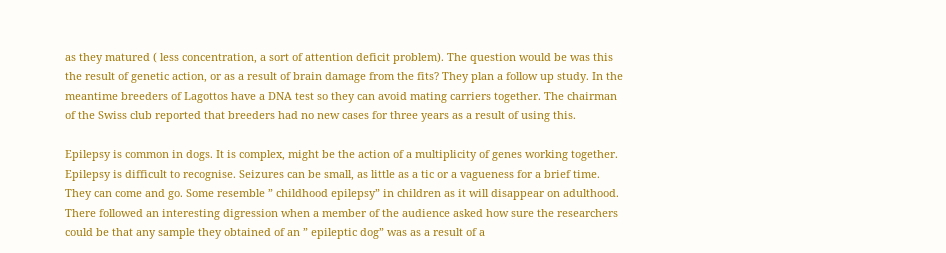as they matured ( less concentration, a sort of attention deficit problem). The question would be was this the result of genetic action, or as a result of brain damage from the fits? They plan a follow up study. In the meantime breeders of Lagottos have a DNA test so they can avoid mating carriers together. The chairman of the Swiss club reported that breeders had no new cases for three years as a result of using this.

Epilepsy is common in dogs. It is complex, might be the action of a multiplicity of genes working together. Epilepsy is difficult to recognise. Seizures can be small, as little as a tic or a vagueness for a brief time.  They can come and go. Some resemble ” childhood epilepsy” in children as it will disappear on adulthood. There followed an interesting digression when a member of the audience asked how sure the researchers could be that any sample they obtained of an ” epileptic dog” was as a result of a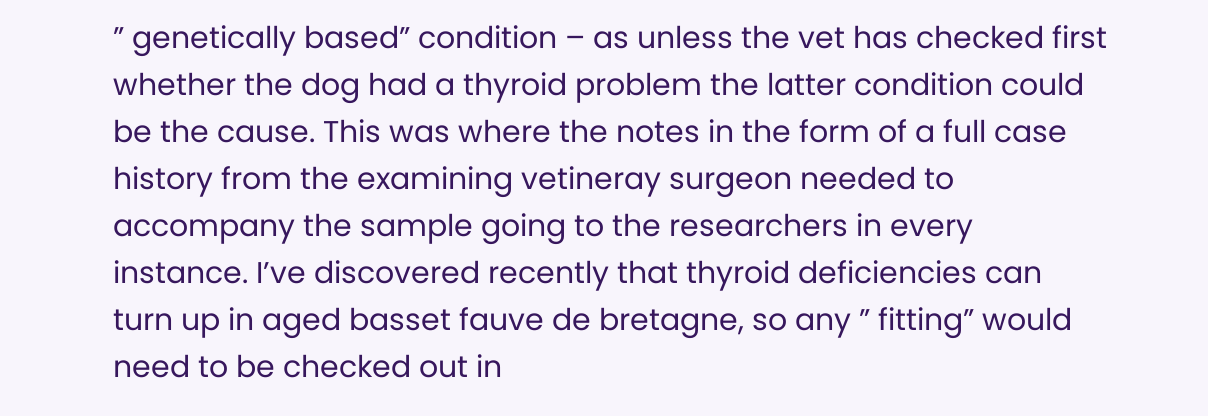” genetically based” condition – as unless the vet has checked first whether the dog had a thyroid problem the latter condition could be the cause. This was where the notes in the form of a full case history from the examining vetineray surgeon needed to accompany the sample going to the researchers in every instance. I’ve discovered recently that thyroid deficiencies can turn up in aged basset fauve de bretagne, so any ” fitting” would need to be checked out in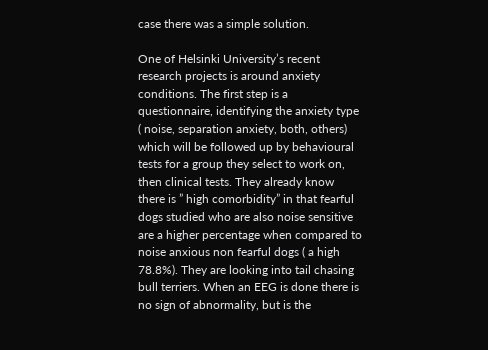case there was a simple solution.

One of Helsinki University’s recent research projects is around anxiety conditions. The first step is a questionnaire, identifying the anxiety type ( noise, separation anxiety, both, others) which will be followed up by behavioural tests for a group they select to work on, then clinical tests. They already know there is ” high comorbidity” in that fearful dogs studied who are also noise sensitive are a higher percentage when compared to noise anxious non fearful dogs ( a high 78.8%). They are looking into tail chasing  bull terriers. When an EEG is done there is no sign of abnormality, but is the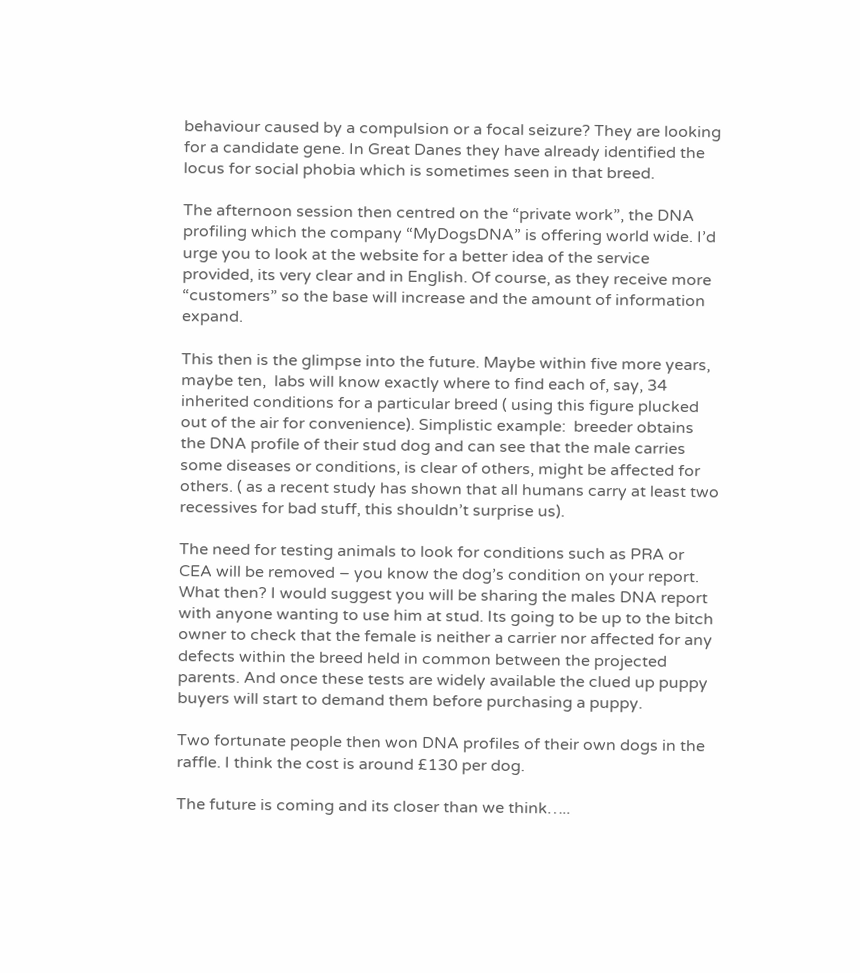behaviour caused by a compulsion or a focal seizure? They are looking for a candidate gene. In Great Danes they have already identified the locus for social phobia which is sometimes seen in that breed.

The afternoon session then centred on the “private work”, the DNA profiling which the company “MyDogsDNA” is offering world wide. I’d urge you to look at the website for a better idea of the service provided, its very clear and in English. Of course, as they receive more “customers” so the base will increase and the amount of information expand.

This then is the glimpse into the future. Maybe within five more years, maybe ten,  labs will know exactly where to find each of, say, 34 inherited conditions for a particular breed ( using this figure plucked out of the air for convenience). Simplistic example:  breeder obtains the DNA profile of their stud dog and can see that the male carries some diseases or conditions, is clear of others, might be affected for others. ( as a recent study has shown that all humans carry at least two recessives for bad stuff, this shouldn’t surprise us).

The need for testing animals to look for conditions such as PRA or CEA will be removed – you know the dog’s condition on your report. What then? I would suggest you will be sharing the males DNA report with anyone wanting to use him at stud. Its going to be up to the bitch owner to check that the female is neither a carrier nor affected for any defects within the breed held in common between the projected parents. And once these tests are widely available the clued up puppy buyers will start to demand them before purchasing a puppy.

Two fortunate people then won DNA profiles of their own dogs in the raffle. I think the cost is around £130 per dog.

The future is coming and its closer than we think…..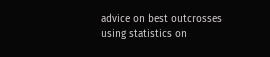advice on best outcrosses using statistics on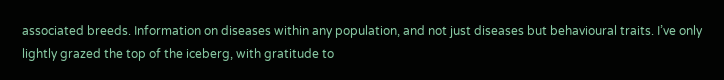associated breeds. Information on diseases within any population, and not just diseases but behavioural traits. I’ve only lightly grazed the top of the iceberg, with gratitude to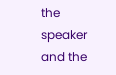the speaker and the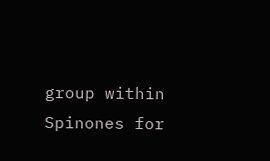group within Spinones for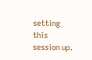setting this session up.